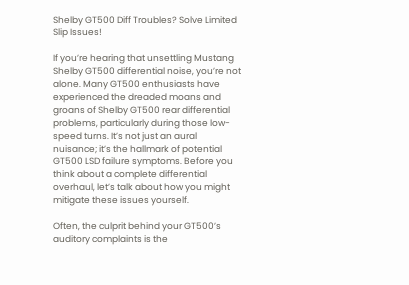Shelby GT500 Diff Troubles? Solve Limited Slip Issues!

If you’re hearing that unsettling Mustang Shelby GT500 differential noise, you’re not alone. Many GT500 enthusiasts have experienced the dreaded moans and groans of Shelby GT500 rear differential problems, particularly during those low-speed turns. It’s not just an aural nuisance; it’s the hallmark of potential GT500 LSD failure symptoms. Before you think about a complete differential overhaul, let’s talk about how you might mitigate these issues yourself.

Often, the culprit behind your GT500’s auditory complaints is the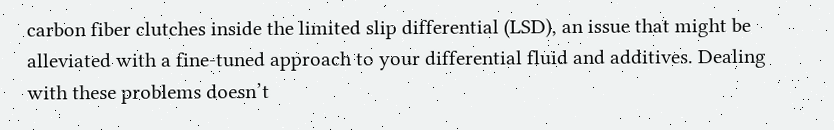carbon fiber clutches inside the limited slip differential (LSD), an issue that might be alleviated with a fine-tuned approach to your differential fluid and additives. Dealing with these problems doesn’t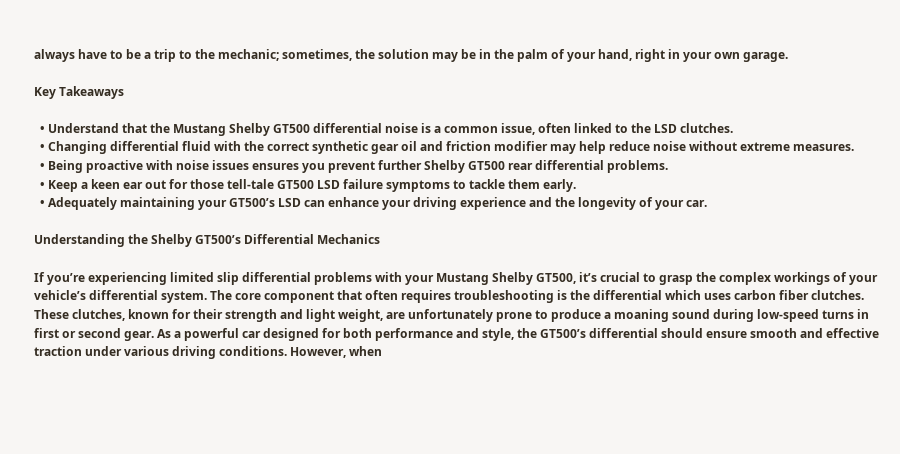always have to be a trip to the mechanic; sometimes, the solution may be in the palm of your hand, right in your own garage.

Key Takeaways

  • Understand that the Mustang Shelby GT500 differential noise is a common issue, often linked to the LSD clutches.
  • Changing differential fluid with the correct synthetic gear oil and friction modifier may help reduce noise without extreme measures.
  • Being proactive with noise issues ensures you prevent further Shelby GT500 rear differential problems.
  • Keep a keen ear out for those tell-tale GT500 LSD failure symptoms to tackle them early.
  • Adequately maintaining your GT500’s LSD can enhance your driving experience and the longevity of your car.

Understanding the Shelby GT500’s Differential Mechanics

If you’re experiencing limited slip differential problems with your Mustang Shelby GT500, it’s crucial to grasp the complex workings of your vehicle’s differential system. The core component that often requires troubleshooting is the differential which uses carbon fiber clutches. These clutches, known for their strength and light weight, are unfortunately prone to produce a moaning sound during low-speed turns in first or second gear. As a powerful car designed for both performance and style, the GT500’s differential should ensure smooth and effective traction under various driving conditions. However, when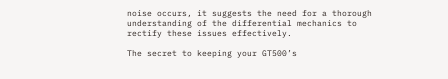noise occurs, it suggests the need for a thorough understanding of the differential mechanics to rectify these issues effectively.

The secret to keeping your GT500’s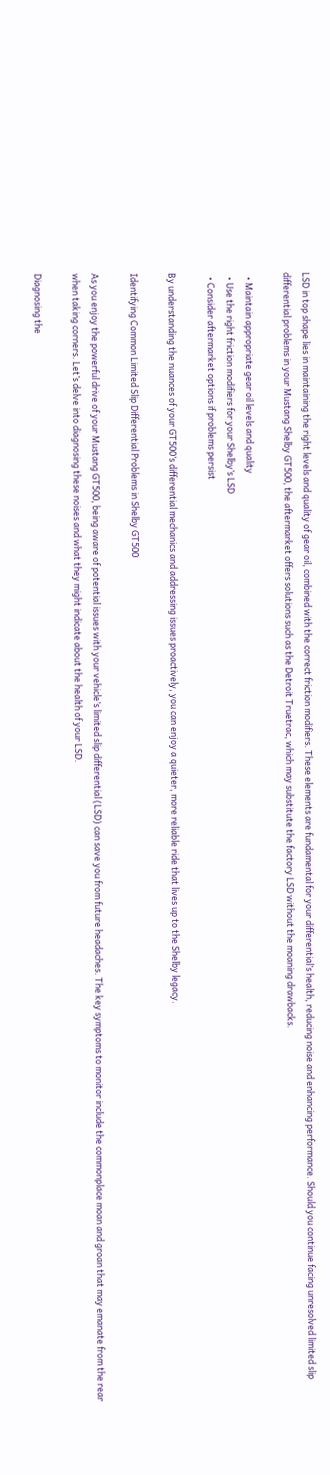LSD in top shape lies in maintaining the right levels and quality of gear oil, combined with the correct friction modifiers. These elements are fundamental for your differential’s health, reducing noise and enhancing performance. Should you continue facing unresolved limited slip differential problems in your Mustang Shelby GT500, the aftermarket offers solutions such as the Detroit Truetrac, which may substitute the factory LSD without the moaning drawbacks.

  • Maintain appropriate gear oil levels and quality
  • Use the right friction modifiers for your Shelby’s LSD
  • Consider aftermarket options if problems persist

By understanding the nuances of your GT500’s differential mechanics and addressing issues proactively, you can enjoy a quieter, more reliable ride that lives up to the Shelby legacy.

Identifying Common Limited Slip Differential Problems in Shelby GT500

As you enjoy the powerful drive of your Mustang GT500, being aware of potential issues with your vehicle’s limited slip differential (LSD) can save you from future headaches. The key symptoms to monitor include the commonplace moan and groan that may emanate from the rear when taking corners. Let’s delve into diagnosing these noises and what they might indicate about the health of your LSD.

Diagnosing the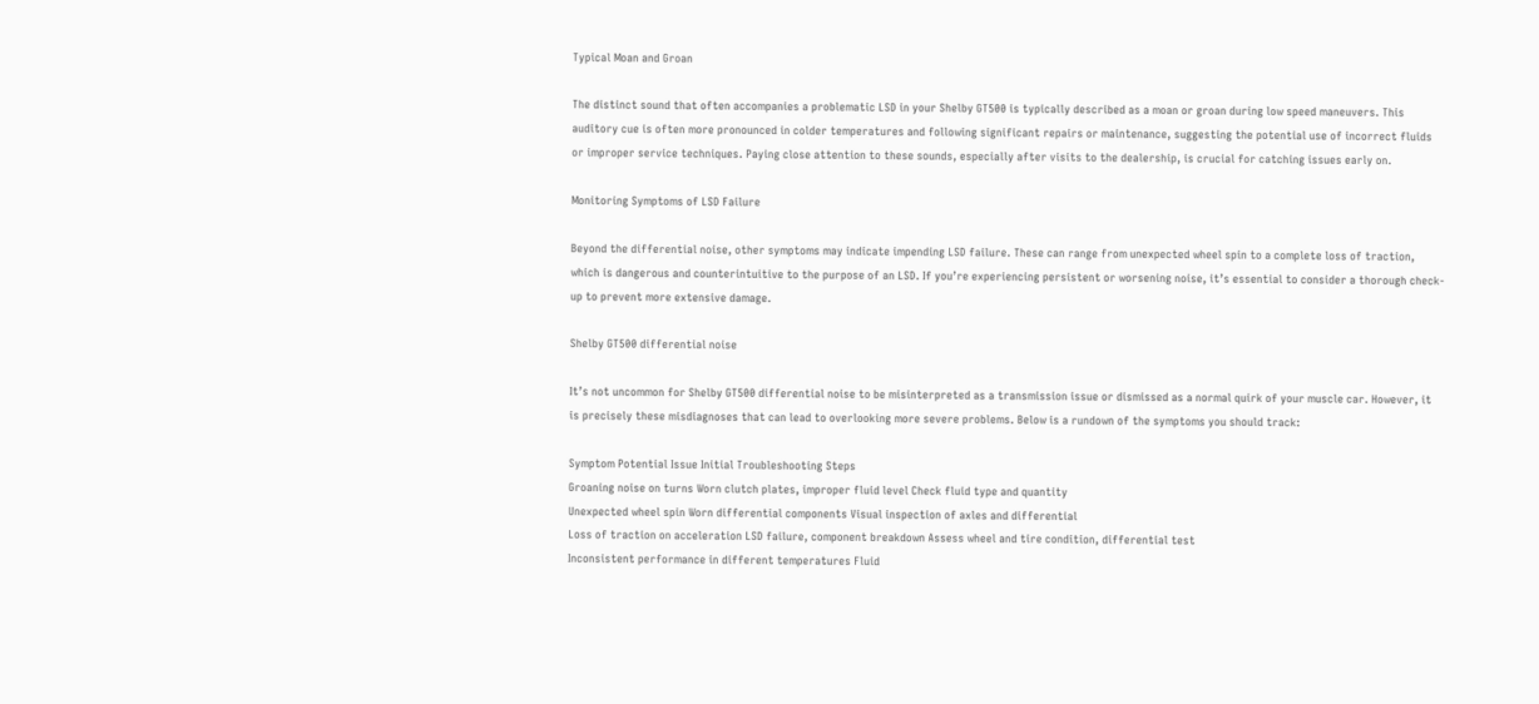Typical Moan and Groan

The distinct sound that often accompanies a problematic LSD in your Shelby GT500 is typically described as a moan or groan during low speed maneuvers. This auditory cue is often more pronounced in colder temperatures and following significant repairs or maintenance, suggesting the potential use of incorrect fluids or improper service techniques. Paying close attention to these sounds, especially after visits to the dealership, is crucial for catching issues early on.

Monitoring Symptoms of LSD Failure

Beyond the differential noise, other symptoms may indicate impending LSD failure. These can range from unexpected wheel spin to a complete loss of traction, which is dangerous and counterintuitive to the purpose of an LSD. If you’re experiencing persistent or worsening noise, it’s essential to consider a thorough check-up to prevent more extensive damage.

Shelby GT500 differential noise

It’s not uncommon for Shelby GT500 differential noise to be misinterpreted as a transmission issue or dismissed as a normal quirk of your muscle car. However, it is precisely these misdiagnoses that can lead to overlooking more severe problems. Below is a rundown of the symptoms you should track:

Symptom Potential Issue Initial Troubleshooting Steps
Groaning noise on turns Worn clutch plates, improper fluid level Check fluid type and quantity
Unexpected wheel spin Worn differential components Visual inspection of axles and differential
Loss of traction on acceleration LSD failure, component breakdown Assess wheel and tire condition, differential test
Inconsistent performance in different temperatures Fluid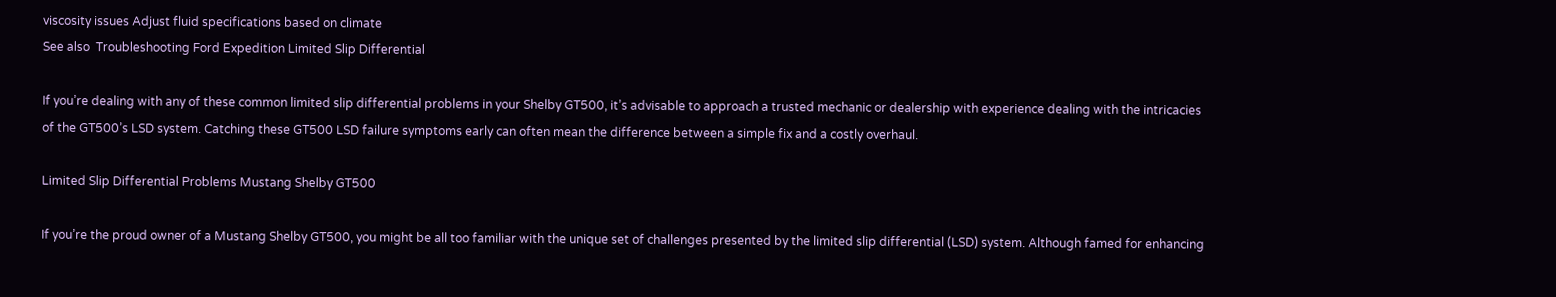viscosity issues Adjust fluid specifications based on climate
See also  Troubleshooting Ford Expedition Limited Slip Differential

If you’re dealing with any of these common limited slip differential problems in your Shelby GT500, it’s advisable to approach a trusted mechanic or dealership with experience dealing with the intricacies of the GT500’s LSD system. Catching these GT500 LSD failure symptoms early can often mean the difference between a simple fix and a costly overhaul.

Limited Slip Differential Problems Mustang Shelby GT500

If you’re the proud owner of a Mustang Shelby GT500, you might be all too familiar with the unique set of challenges presented by the limited slip differential (LSD) system. Although famed for enhancing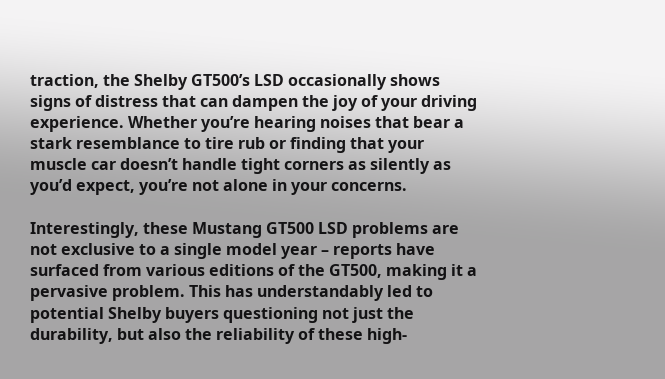traction, the Shelby GT500’s LSD occasionally shows signs of distress that can dampen the joy of your driving experience. Whether you’re hearing noises that bear a stark resemblance to tire rub or finding that your muscle car doesn’t handle tight corners as silently as you’d expect, you’re not alone in your concerns.

Interestingly, these Mustang GT500 LSD problems are not exclusive to a single model year – reports have surfaced from various editions of the GT500, making it a pervasive problem. This has understandably led to potential Shelby buyers questioning not just the durability, but also the reliability of these high-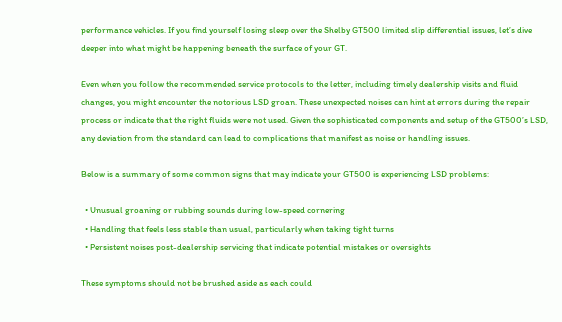performance vehicles. If you find yourself losing sleep over the Shelby GT500 limited slip differential issues, let’s dive deeper into what might be happening beneath the surface of your GT.

Even when you follow the recommended service protocols to the letter, including timely dealership visits and fluid changes, you might encounter the notorious LSD groan. These unexpected noises can hint at errors during the repair process or indicate that the right fluids were not used. Given the sophisticated components and setup of the GT500’s LSD, any deviation from the standard can lead to complications that manifest as noise or handling issues.

Below is a summary of some common signs that may indicate your GT500 is experiencing LSD problems:

  • Unusual groaning or rubbing sounds during low-speed cornering
  • Handling that feels less stable than usual, particularly when taking tight turns
  • Persistent noises post-dealership servicing that indicate potential mistakes or oversights

These symptoms should not be brushed aside as each could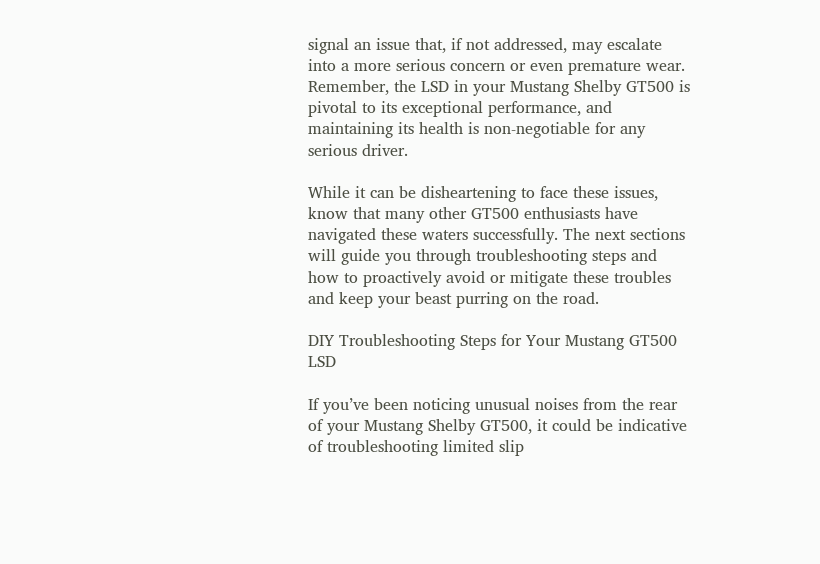signal an issue that, if not addressed, may escalate into a more serious concern or even premature wear. Remember, the LSD in your Mustang Shelby GT500 is pivotal to its exceptional performance, and maintaining its health is non-negotiable for any serious driver.

While it can be disheartening to face these issues, know that many other GT500 enthusiasts have navigated these waters successfully. The next sections will guide you through troubleshooting steps and how to proactively avoid or mitigate these troubles and keep your beast purring on the road.

DIY Troubleshooting Steps for Your Mustang GT500 LSD

If you’ve been noticing unusual noises from the rear of your Mustang Shelby GT500, it could be indicative of troubleshooting limited slip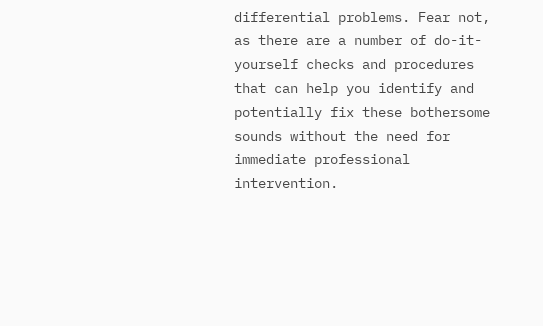differential problems. Fear not, as there are a number of do-it-yourself checks and procedures that can help you identify and potentially fix these bothersome sounds without the need for immediate professional intervention.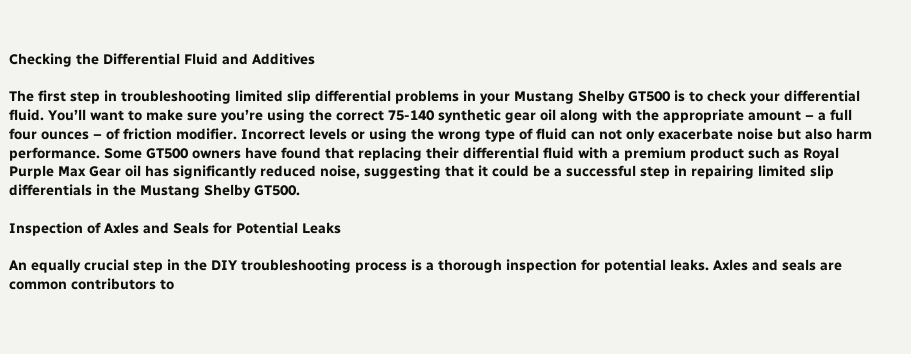Checking the Differential Fluid and Additives

The first step in troubleshooting limited slip differential problems in your Mustang Shelby GT500 is to check your differential fluid. You’ll want to make sure you’re using the correct 75-140 synthetic gear oil along with the appropriate amount – a full four ounces – of friction modifier. Incorrect levels or using the wrong type of fluid can not only exacerbate noise but also harm performance. Some GT500 owners have found that replacing their differential fluid with a premium product such as Royal Purple Max Gear oil has significantly reduced noise, suggesting that it could be a successful step in repairing limited slip differentials in the Mustang Shelby GT500.

Inspection of Axles and Seals for Potential Leaks

An equally crucial step in the DIY troubleshooting process is a thorough inspection for potential leaks. Axles and seals are common contributors to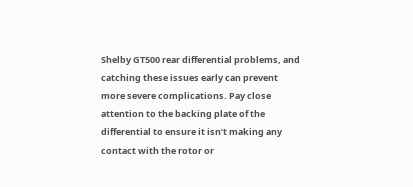Shelby GT500 rear differential problems, and catching these issues early can prevent more severe complications. Pay close attention to the backing plate of the differential to ensure it isn’t making any contact with the rotor or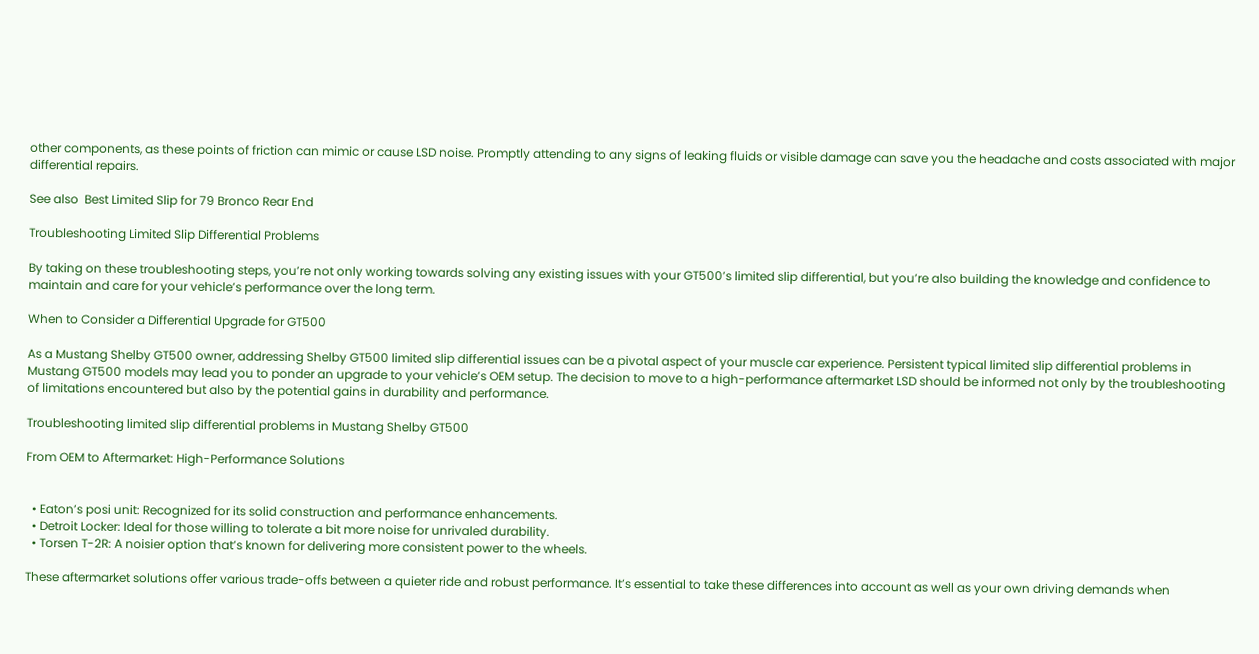other components, as these points of friction can mimic or cause LSD noise. Promptly attending to any signs of leaking fluids or visible damage can save you the headache and costs associated with major differential repairs.

See also  Best Limited Slip for 79 Bronco Rear End

Troubleshooting Limited Slip Differential Problems

By taking on these troubleshooting steps, you’re not only working towards solving any existing issues with your GT500’s limited slip differential, but you’re also building the knowledge and confidence to maintain and care for your vehicle’s performance over the long term.

When to Consider a Differential Upgrade for GT500

As a Mustang Shelby GT500 owner, addressing Shelby GT500 limited slip differential issues can be a pivotal aspect of your muscle car experience. Persistent typical limited slip differential problems in Mustang GT500 models may lead you to ponder an upgrade to your vehicle’s OEM setup. The decision to move to a high-performance aftermarket LSD should be informed not only by the troubleshooting of limitations encountered but also by the potential gains in durability and performance.

Troubleshooting limited slip differential problems in Mustang Shelby GT500

From OEM to Aftermarket: High-Performance Solutions


  • Eaton’s posi unit: Recognized for its solid construction and performance enhancements.
  • Detroit Locker: Ideal for those willing to tolerate a bit more noise for unrivaled durability.
  • Torsen T-2R: A noisier option that’s known for delivering more consistent power to the wheels.

These aftermarket solutions offer various trade-offs between a quieter ride and robust performance. It’s essential to take these differences into account as well as your own driving demands when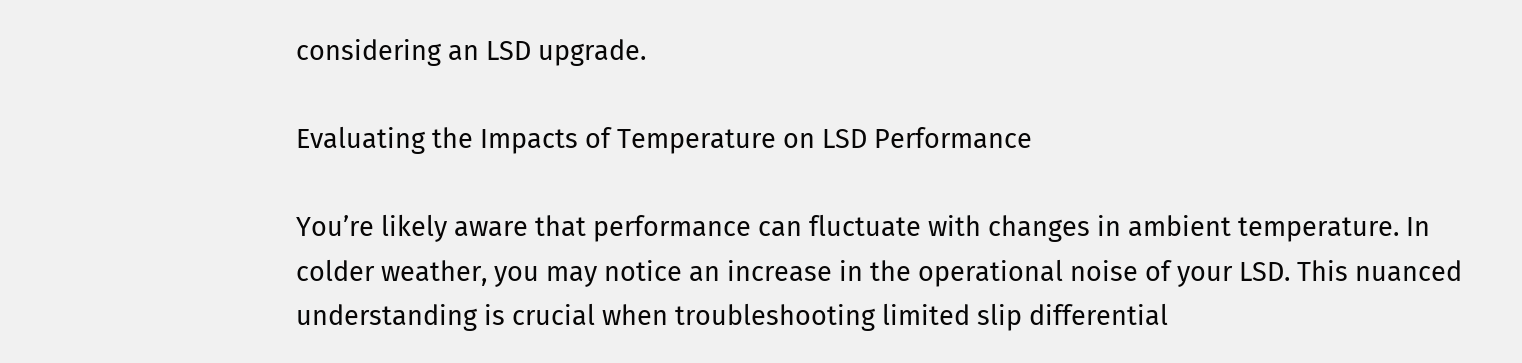considering an LSD upgrade.

Evaluating the Impacts of Temperature on LSD Performance

You’re likely aware that performance can fluctuate with changes in ambient temperature. In colder weather, you may notice an increase in the operational noise of your LSD. This nuanced understanding is crucial when troubleshooting limited slip differential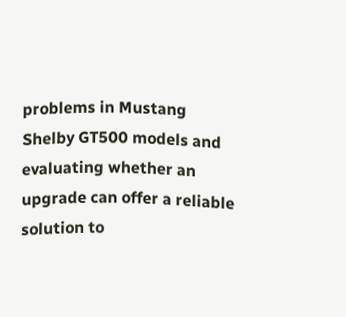problems in Mustang Shelby GT500 models and evaluating whether an upgrade can offer a reliable solution to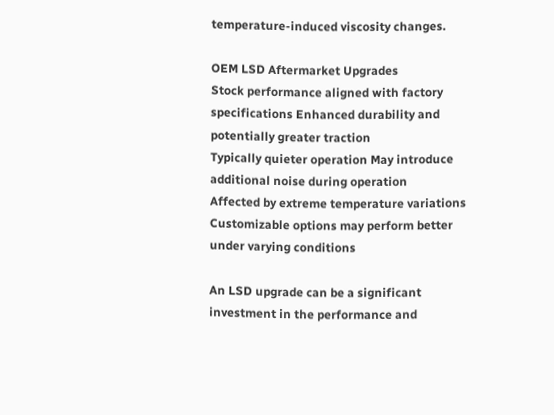temperature-induced viscosity changes.

OEM LSD Aftermarket Upgrades
Stock performance aligned with factory specifications Enhanced durability and potentially greater traction
Typically quieter operation May introduce additional noise during operation
Affected by extreme temperature variations Customizable options may perform better under varying conditions

An LSD upgrade can be a significant investment in the performance and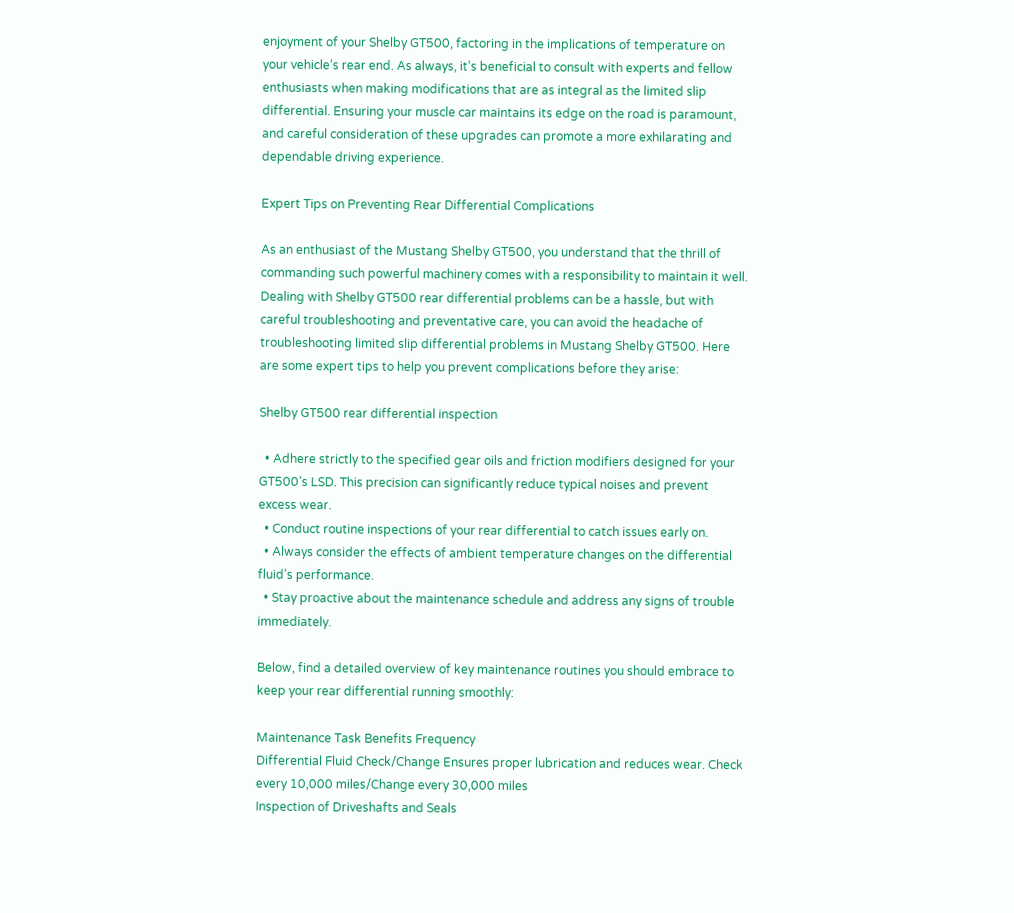enjoyment of your Shelby GT500, factoring in the implications of temperature on your vehicle’s rear end. As always, it’s beneficial to consult with experts and fellow enthusiasts when making modifications that are as integral as the limited slip differential. Ensuring your muscle car maintains its edge on the road is paramount, and careful consideration of these upgrades can promote a more exhilarating and dependable driving experience.

Expert Tips on Preventing Rear Differential Complications

As an enthusiast of the Mustang Shelby GT500, you understand that the thrill of commanding such powerful machinery comes with a responsibility to maintain it well. Dealing with Shelby GT500 rear differential problems can be a hassle, but with careful troubleshooting and preventative care, you can avoid the headache of troubleshooting limited slip differential problems in Mustang Shelby GT500. Here are some expert tips to help you prevent complications before they arise:

Shelby GT500 rear differential inspection

  • Adhere strictly to the specified gear oils and friction modifiers designed for your GT500’s LSD. This precision can significantly reduce typical noises and prevent excess wear.
  • Conduct routine inspections of your rear differential to catch issues early on.
  • Always consider the effects of ambient temperature changes on the differential fluid’s performance.
  • Stay proactive about the maintenance schedule and address any signs of trouble immediately.

Below, find a detailed overview of key maintenance routines you should embrace to keep your rear differential running smoothly:

Maintenance Task Benefits Frequency
Differential Fluid Check/Change Ensures proper lubrication and reduces wear. Check every 10,000 miles/Change every 30,000 miles
Inspection of Driveshafts and Seals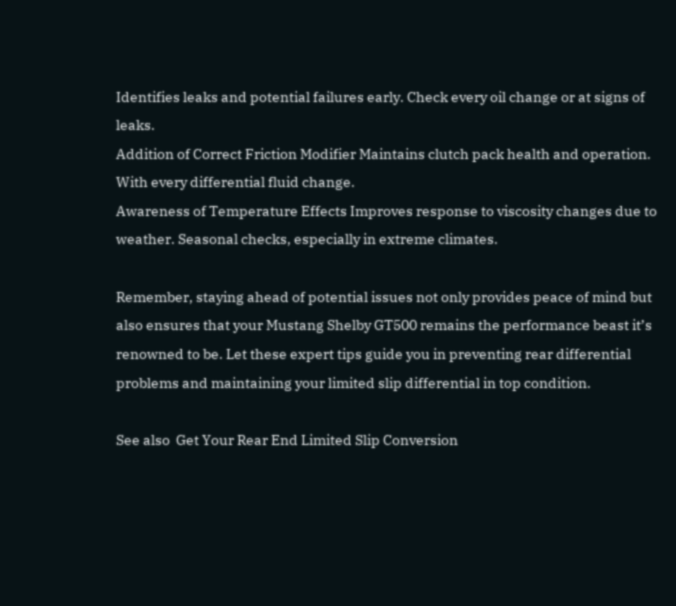Identifies leaks and potential failures early. Check every oil change or at signs of leaks.
Addition of Correct Friction Modifier Maintains clutch pack health and operation. With every differential fluid change.
Awareness of Temperature Effects Improves response to viscosity changes due to weather. Seasonal checks, especially in extreme climates.

Remember, staying ahead of potential issues not only provides peace of mind but also ensures that your Mustang Shelby GT500 remains the performance beast it’s renowned to be. Let these expert tips guide you in preventing rear differential problems and maintaining your limited slip differential in top condition.

See also  Get Your Rear End Limited Slip Conversion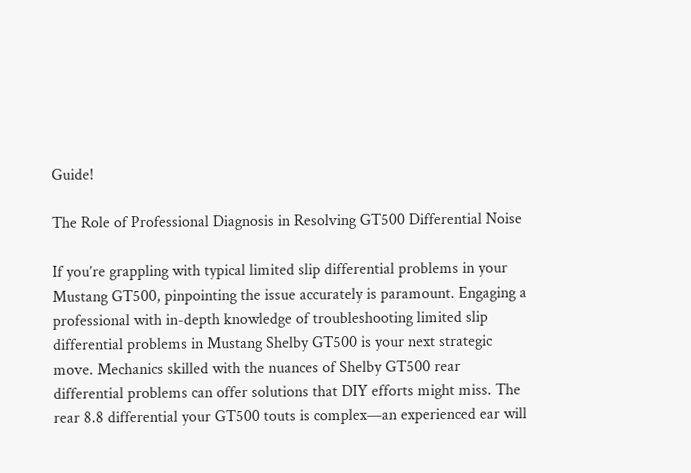Guide!

The Role of Professional Diagnosis in Resolving GT500 Differential Noise

If you’re grappling with typical limited slip differential problems in your Mustang GT500, pinpointing the issue accurately is paramount. Engaging a professional with in-depth knowledge of troubleshooting limited slip differential problems in Mustang Shelby GT500 is your next strategic move. Mechanics skilled with the nuances of Shelby GT500 rear differential problems can offer solutions that DIY efforts might miss. The rear 8.8 differential your GT500 touts is complex—an experienced ear will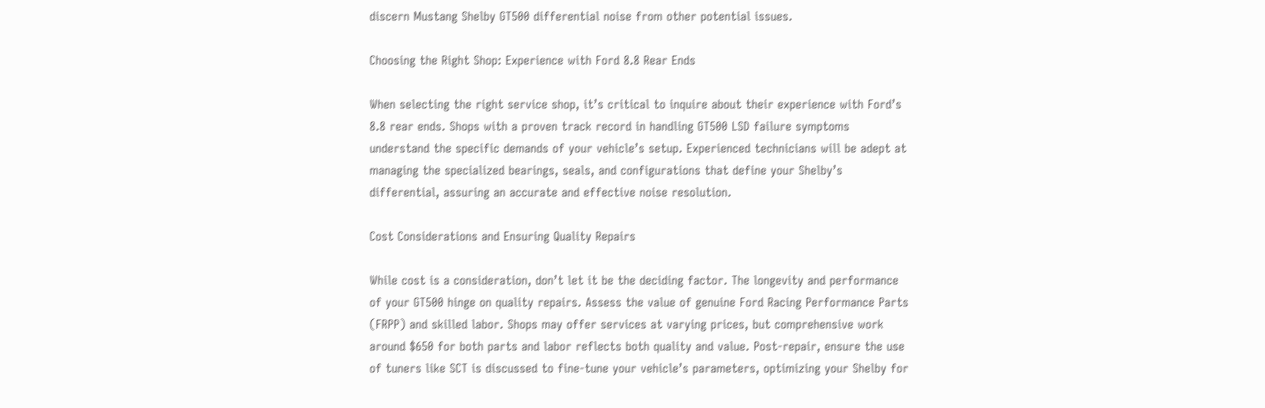discern Mustang Shelby GT500 differential noise from other potential issues.

Choosing the Right Shop: Experience with Ford 8.8 Rear Ends

When selecting the right service shop, it’s critical to inquire about their experience with Ford’s 8.8 rear ends. Shops with a proven track record in handling GT500 LSD failure symptoms understand the specific demands of your vehicle’s setup. Experienced technicians will be adept at managing the specialized bearings, seals, and configurations that define your Shelby’s differential, assuring an accurate and effective noise resolution.

Cost Considerations and Ensuring Quality Repairs

While cost is a consideration, don’t let it be the deciding factor. The longevity and performance of your GT500 hinge on quality repairs. Assess the value of genuine Ford Racing Performance Parts (FRPP) and skilled labor. Shops may offer services at varying prices, but comprehensive work around $650 for both parts and labor reflects both quality and value. Post-repair, ensure the use of tuners like SCT is discussed to fine-tune your vehicle’s parameters, optimizing your Shelby for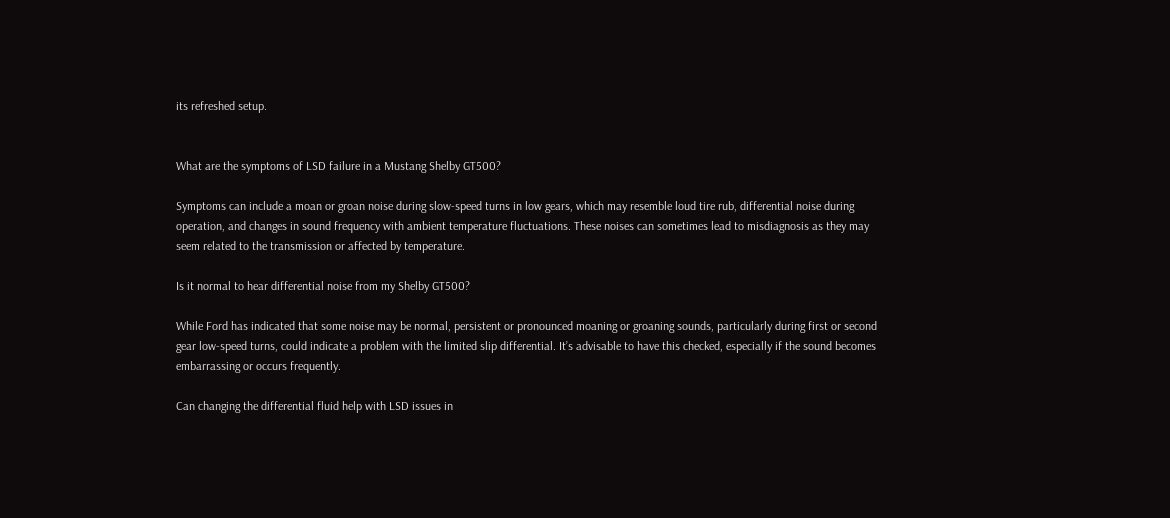its refreshed setup.


What are the symptoms of LSD failure in a Mustang Shelby GT500?

Symptoms can include a moan or groan noise during slow-speed turns in low gears, which may resemble loud tire rub, differential noise during operation, and changes in sound frequency with ambient temperature fluctuations. These noises can sometimes lead to misdiagnosis as they may seem related to the transmission or affected by temperature.

Is it normal to hear differential noise from my Shelby GT500?

While Ford has indicated that some noise may be normal, persistent or pronounced moaning or groaning sounds, particularly during first or second gear low-speed turns, could indicate a problem with the limited slip differential. It’s advisable to have this checked, especially if the sound becomes embarrassing or occurs frequently.

Can changing the differential fluid help with LSD issues in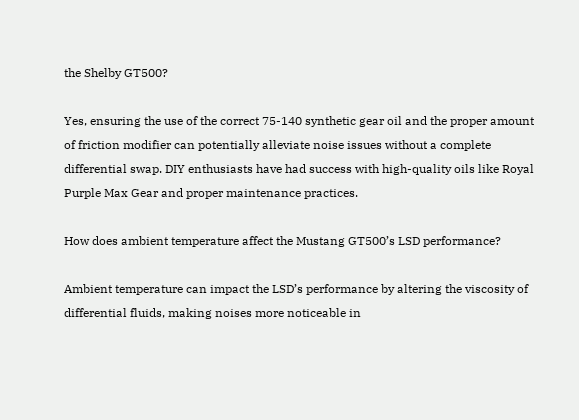the Shelby GT500?

Yes, ensuring the use of the correct 75-140 synthetic gear oil and the proper amount of friction modifier can potentially alleviate noise issues without a complete differential swap. DIY enthusiasts have had success with high-quality oils like Royal Purple Max Gear and proper maintenance practices.

How does ambient temperature affect the Mustang GT500’s LSD performance?

Ambient temperature can impact the LSD’s performance by altering the viscosity of differential fluids, making noises more noticeable in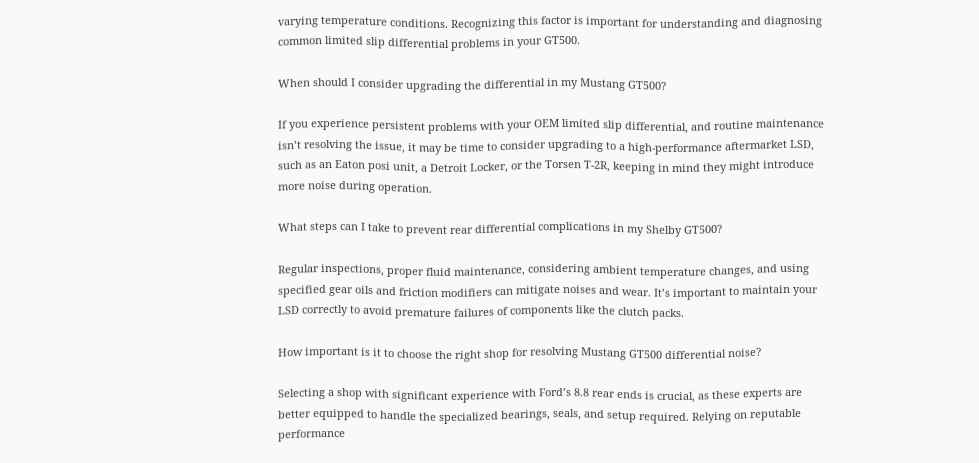varying temperature conditions. Recognizing this factor is important for understanding and diagnosing common limited slip differential problems in your GT500.

When should I consider upgrading the differential in my Mustang GT500?

If you experience persistent problems with your OEM limited slip differential, and routine maintenance isn’t resolving the issue, it may be time to consider upgrading to a high-performance aftermarket LSD, such as an Eaton posi unit, a Detroit Locker, or the Torsen T-2R, keeping in mind they might introduce more noise during operation.

What steps can I take to prevent rear differential complications in my Shelby GT500?

Regular inspections, proper fluid maintenance, considering ambient temperature changes, and using specified gear oils and friction modifiers can mitigate noises and wear. It’s important to maintain your LSD correctly to avoid premature failures of components like the clutch packs.

How important is it to choose the right shop for resolving Mustang GT500 differential noise?

Selecting a shop with significant experience with Ford’s 8.8 rear ends is crucial, as these experts are better equipped to handle the specialized bearings, seals, and setup required. Relying on reputable performance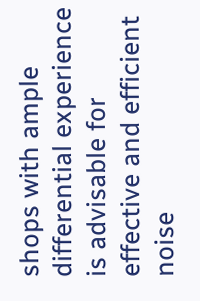shops with ample differential experience is advisable for effective and efficient noise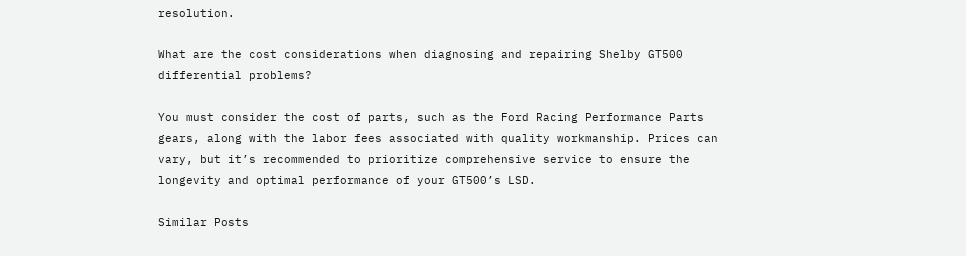resolution.

What are the cost considerations when diagnosing and repairing Shelby GT500 differential problems?

You must consider the cost of parts, such as the Ford Racing Performance Parts gears, along with the labor fees associated with quality workmanship. Prices can vary, but it’s recommended to prioritize comprehensive service to ensure the longevity and optimal performance of your GT500’s LSD.

Similar Posts